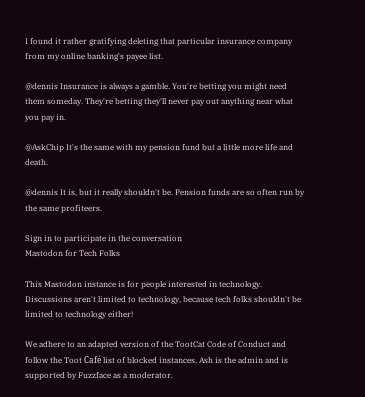I found it rather gratifying deleting that particular insurance company from my online banking's payee list.

@dennis Insurance is always a gamble. You're betting you might need them someday. They're betting they'll never pay out anything near what you pay in.

@AskChip It's the same with my pension fund but a little more life and death.

@dennis It is, but it really shouldn't be. Pension funds are so often run by the same profiteers.

Sign in to participate in the conversation
Mastodon for Tech Folks

This Mastodon instance is for people interested in technology. Discussions aren't limited to technology, because tech folks shouldn't be limited to technology either!

We adhere to an adapted version of the TootCat Code of Conduct and follow the Toot Café list of blocked instances. Ash is the admin and is supported by Fuzzface as a moderator.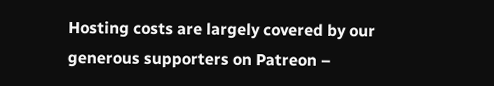Hosting costs are largely covered by our generous supporters on Patreon –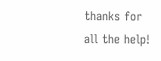thanks for all the help!